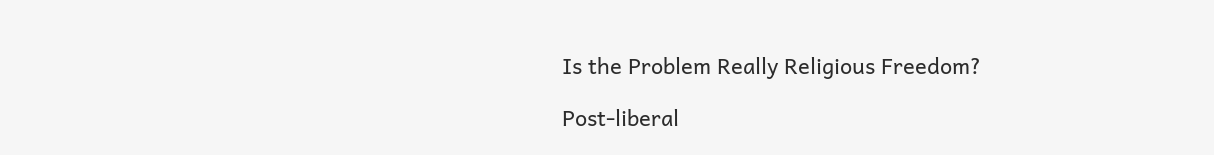Is the Problem Really Religious Freedom?

Post-liberal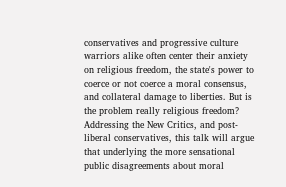conservatives and progressive culture warriors alike often center their anxiety on religious freedom, the state's power to coerce or not coerce a moral consensus, and collateral damage to liberties. But is the problem really religious freedom? Addressing the New Critics, and post-liberal conservatives, this talk will argue that underlying the more sensational public disagreements about moral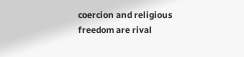coercion and religious freedom are rival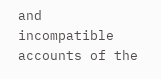and incompatible accounts of the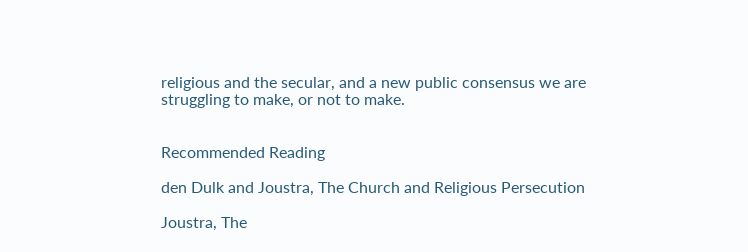religious and the secular, and a new public consensus we are struggling to make, or not to make.


Recommended Reading

den Dulk and Joustra, The Church and Religious Persecution

Joustra, The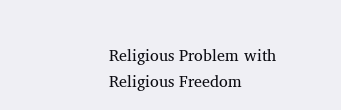Religious Problem with Religious Freedom